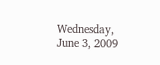Wednesday, June 3, 2009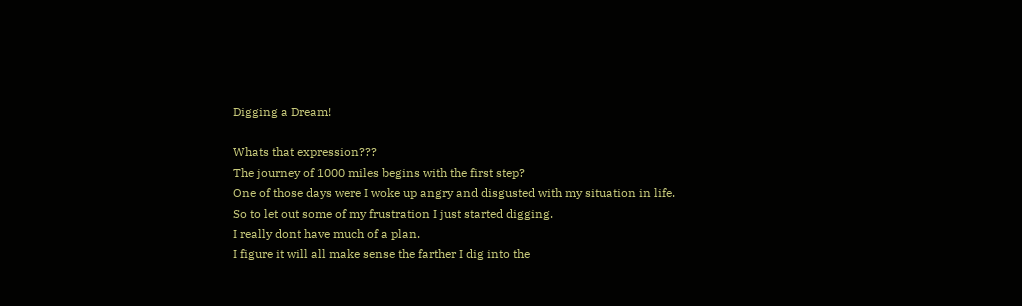Digging a Dream!

Whats that expression???
The journey of 1000 miles begins with the first step?
One of those days were I woke up angry and disgusted with my situation in life.
So to let out some of my frustration I just started digging.
I really dont have much of a plan.
I figure it will all make sense the farther I dig into the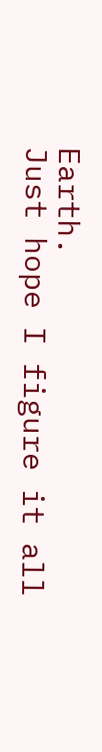Earth.
Just hope I figure it all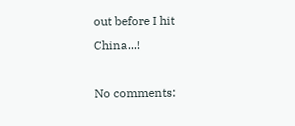out before I hit China...!

No comments: